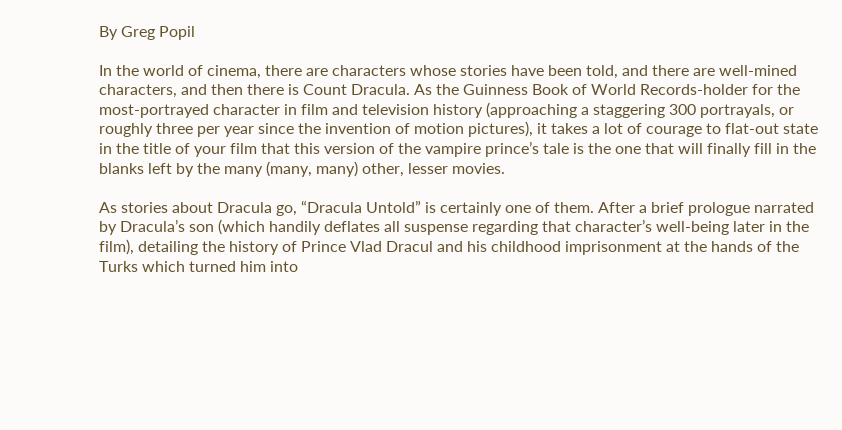By Greg Popil

In the world of cinema, there are characters whose stories have been told, and there are well-mined characters, and then there is Count Dracula. As the Guinness Book of World Records-holder for the most-portrayed character in film and television history (approaching a staggering 300 portrayals, or roughly three per year since the invention of motion pictures), it takes a lot of courage to flat-out state in the title of your film that this version of the vampire prince’s tale is the one that will finally fill in the blanks left by the many (many, many) other, lesser movies.

As stories about Dracula go, “Dracula Untold” is certainly one of them. After a brief prologue narrated by Dracula’s son (which handily deflates all suspense regarding that character’s well-being later in the film), detailing the history of Prince Vlad Dracul and his childhood imprisonment at the hands of the Turks which turned him into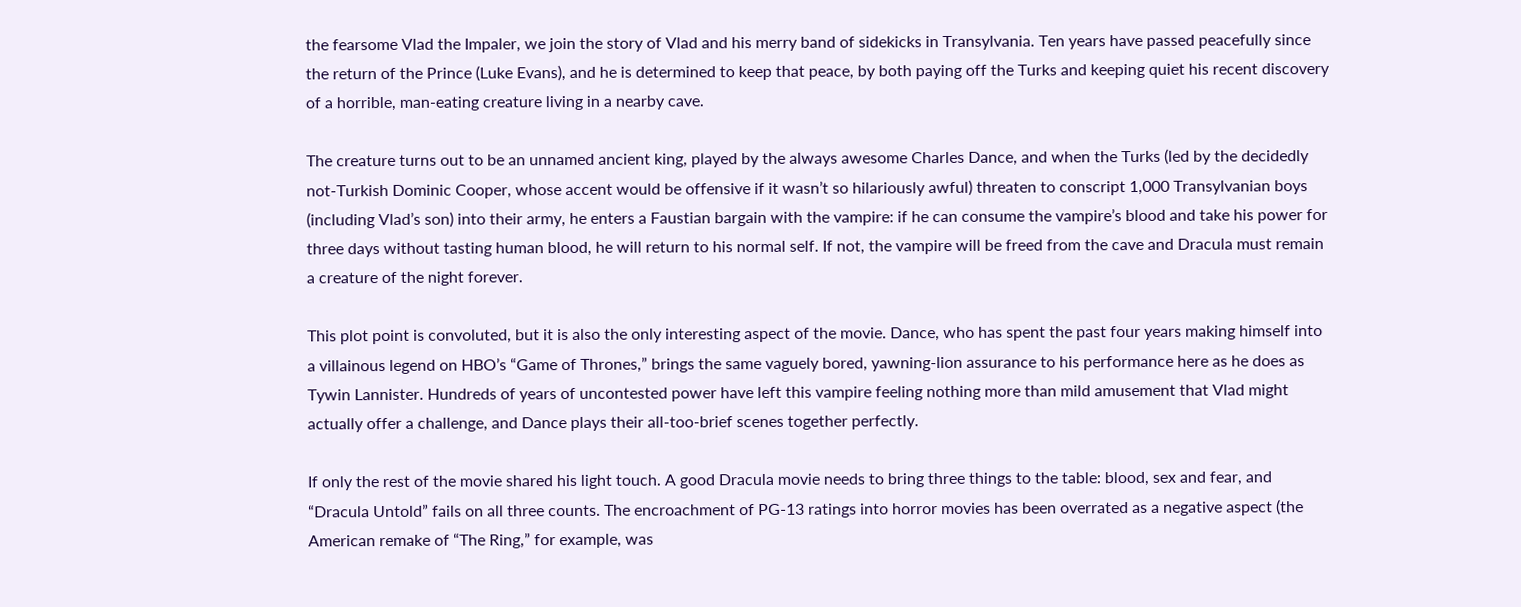the fearsome Vlad the Impaler, we join the story of Vlad and his merry band of sidekicks in Transylvania. Ten years have passed peacefully since the return of the Prince (Luke Evans), and he is determined to keep that peace, by both paying off the Turks and keeping quiet his recent discovery of a horrible, man-eating creature living in a nearby cave.

The creature turns out to be an unnamed ancient king, played by the always awesome Charles Dance, and when the Turks (led by the decidedly not-Turkish Dominic Cooper, whose accent would be offensive if it wasn’t so hilariously awful) threaten to conscript 1,000 Transylvanian boys (including Vlad’s son) into their army, he enters a Faustian bargain with the vampire: if he can consume the vampire’s blood and take his power for three days without tasting human blood, he will return to his normal self. If not, the vampire will be freed from the cave and Dracula must remain a creature of the night forever.

This plot point is convoluted, but it is also the only interesting aspect of the movie. Dance, who has spent the past four years making himself into a villainous legend on HBO’s “Game of Thrones,” brings the same vaguely bored, yawning-lion assurance to his performance here as he does as Tywin Lannister. Hundreds of years of uncontested power have left this vampire feeling nothing more than mild amusement that Vlad might actually offer a challenge, and Dance plays their all-too-brief scenes together perfectly.

If only the rest of the movie shared his light touch. A good Dracula movie needs to bring three things to the table: blood, sex and fear, and “Dracula Untold” fails on all three counts. The encroachment of PG-13 ratings into horror movies has been overrated as a negative aspect (the American remake of “The Ring,” for example, was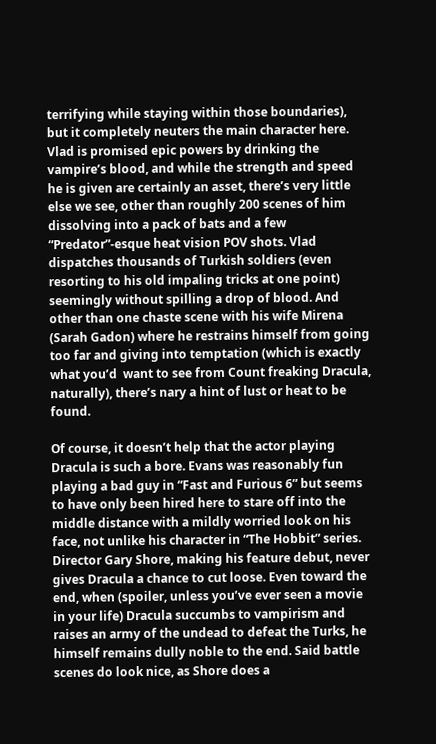terrifying while staying within those boundaries), but it completely neuters the main character here. Vlad is promised epic powers by drinking the vampire’s blood, and while the strength and speed he is given are certainly an asset, there’s very little else we see, other than roughly 200 scenes of him dissolving into a pack of bats and a few “Predator”-esque heat vision POV shots. Vlad dispatches thousands of Turkish soldiers (even resorting to his old impaling tricks at one point) seemingly without spilling a drop of blood. And other than one chaste scene with his wife Mirena (Sarah Gadon) where he restrains himself from going too far and giving into temptation (which is exactly what you’d  want to see from Count freaking Dracula, naturally), there’s nary a hint of lust or heat to be found.

Of course, it doesn’t help that the actor playing Dracula is such a bore. Evans was reasonably fun playing a bad guy in “Fast and Furious 6” but seems to have only been hired here to stare off into the middle distance with a mildly worried look on his face, not unlike his character in “The Hobbit” series. Director Gary Shore, making his feature debut, never gives Dracula a chance to cut loose. Even toward the end, when (spoiler, unless you’ve ever seen a movie in your life) Dracula succumbs to vampirism and raises an army of the undead to defeat the Turks, he himself remains dully noble to the end. Said battle scenes do look nice, as Shore does a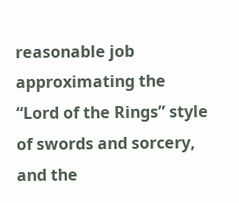reasonable job approximating the “Lord of the Rings” style of swords and sorcery, and the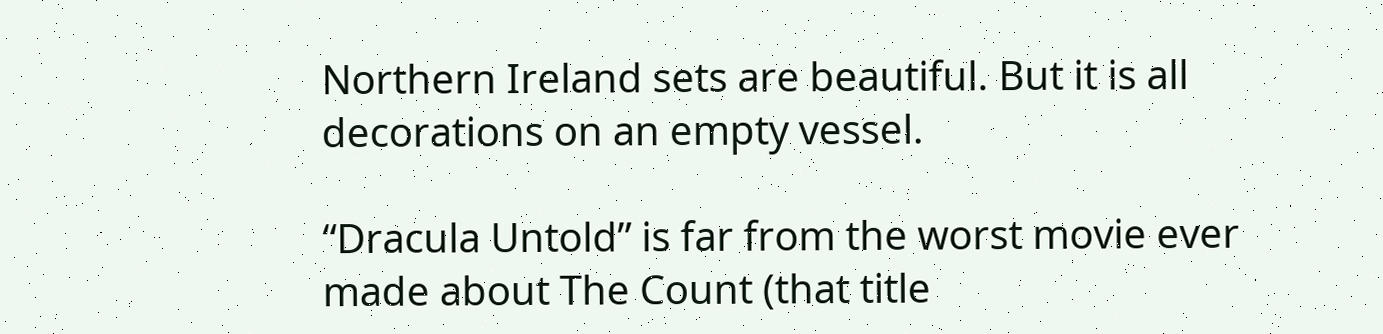Northern Ireland sets are beautiful. But it is all decorations on an empty vessel.

“Dracula Untold” is far from the worst movie ever made about The Count (that title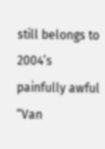still belongs to 2004’s painfully awful “Van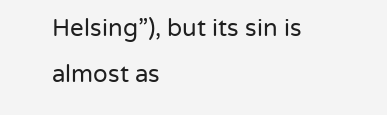Helsing”), but its sin is almost as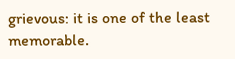grievous: it is one of the least memorable.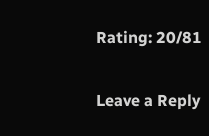Rating: 20/81

Leave a Reply